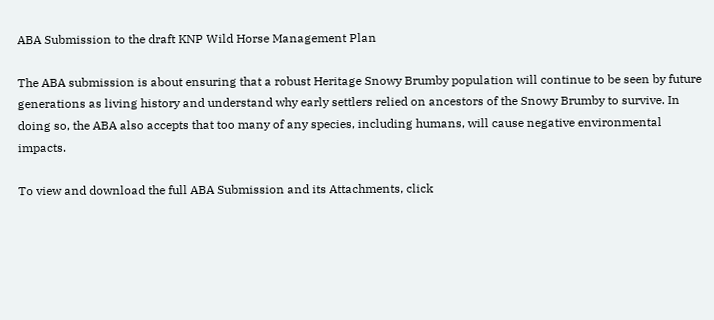ABA Submission to the draft KNP Wild Horse Management Plan

The ABA submission is about ensuring that a robust Heritage Snowy Brumby population will continue to be seen by future generations as living history and understand why early settlers relied on ancestors of the Snowy Brumby to survive. In doing so, the ABA also accepts that too many of any species, including humans, will cause negative environmental impacts.

To view and download the full ABA Submission and its Attachments, click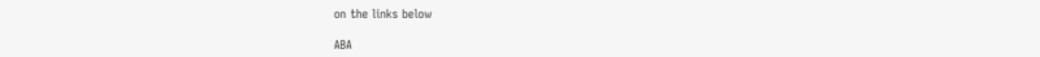on the links below

ABA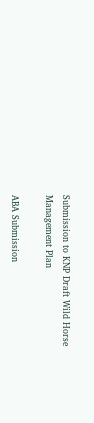Submission to KNP Draft Wild Horse Management Plan

ABA Submission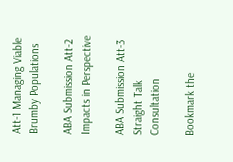Att-1 Managing Viable Brumby Populations

ABA Submission Att-2 Impacts in Perspective

ABA Submission Att-3 Straight Talk Consultation

Bookmark the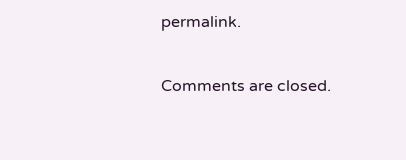permalink.

Comments are closed.